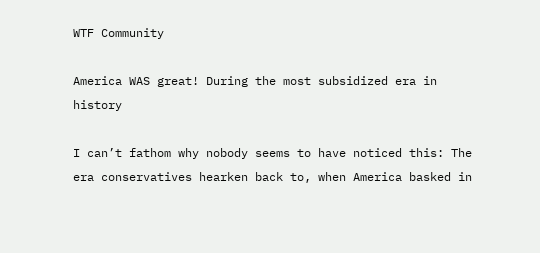WTF Community

America WAS great! During the most subsidized era in history

I can’t fathom why nobody seems to have noticed this: The era conservatives hearken back to, when America basked in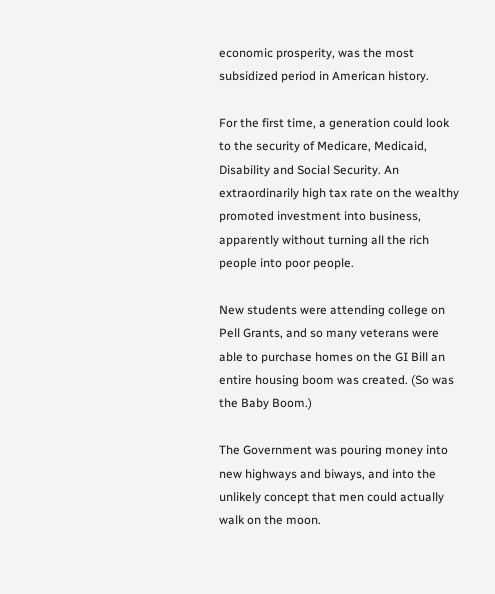economic prosperity, was the most subsidized period in American history.

For the first time, a generation could look to the security of Medicare, Medicaid, Disability and Social Security. An extraordinarily high tax rate on the wealthy promoted investment into business, apparently without turning all the rich people into poor people.

New students were attending college on Pell Grants, and so many veterans were able to purchase homes on the GI Bill an entire housing boom was created. (So was the Baby Boom.)

The Government was pouring money into new highways and biways, and into the unlikely concept that men could actually walk on the moon.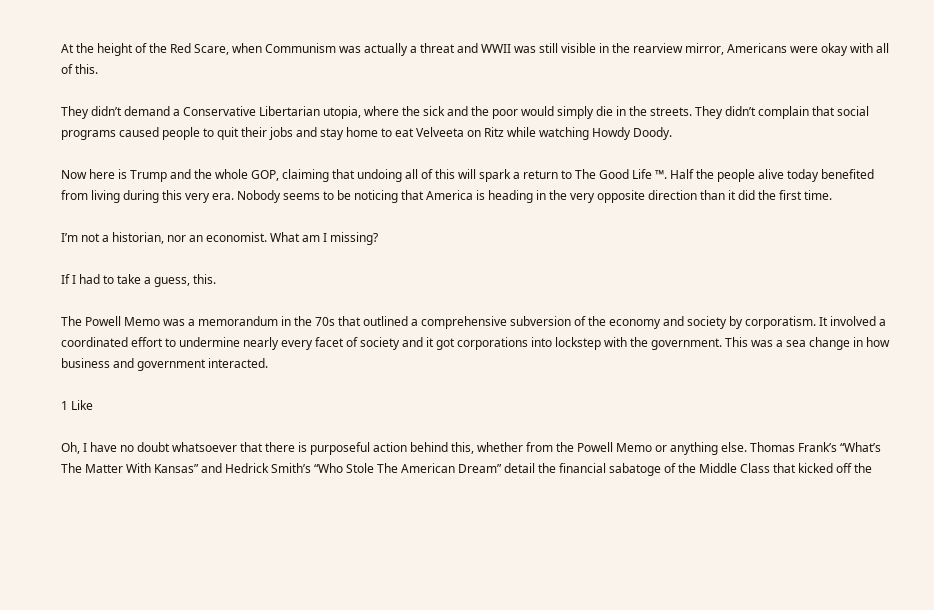At the height of the Red Scare, when Communism was actually a threat and WWII was still visible in the rearview mirror, Americans were okay with all of this.

They didn’t demand a Conservative Libertarian utopia, where the sick and the poor would simply die in the streets. They didn’t complain that social programs caused people to quit their jobs and stay home to eat Velveeta on Ritz while watching Howdy Doody.

Now here is Trump and the whole GOP, claiming that undoing all of this will spark a return to The Good Life ™. Half the people alive today benefited from living during this very era. Nobody seems to be noticing that America is heading in the very opposite direction than it did the first time.

I’m not a historian, nor an economist. What am I missing?

If I had to take a guess, this.

The Powell Memo was a memorandum in the 70s that outlined a comprehensive subversion of the economy and society by corporatism. It involved a coordinated effort to undermine nearly every facet of society and it got corporations into lockstep with the government. This was a sea change in how business and government interacted.

1 Like

Oh, I have no doubt whatsoever that there is purposeful action behind this, whether from the Powell Memo or anything else. Thomas Frank’s “What’s The Matter With Kansas” and Hedrick Smith’s “Who Stole The American Dream” detail the financial sabatoge of the Middle Class that kicked off the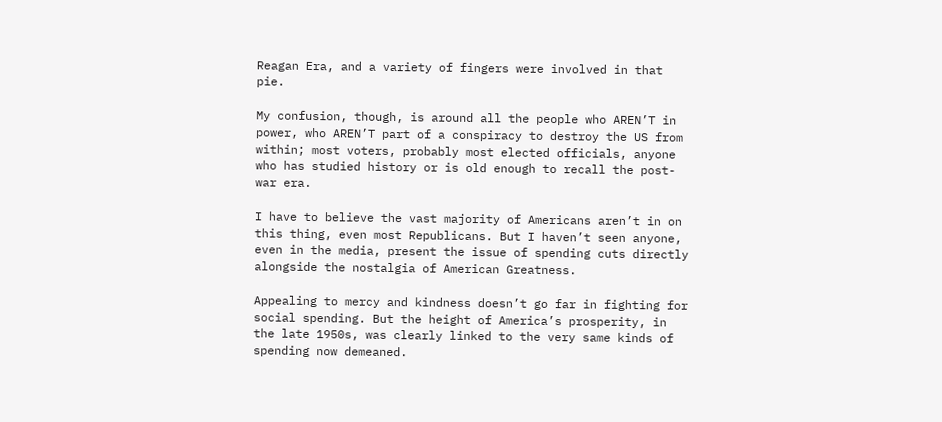Reagan Era, and a variety of fingers were involved in that pie.

My confusion, though, is around all the people who AREN’T in power, who AREN’T part of a conspiracy to destroy the US from within; most voters, probably most elected officials, anyone who has studied history or is old enough to recall the post-war era.

I have to believe the vast majority of Americans aren’t in on this thing, even most Republicans. But I haven’t seen anyone, even in the media, present the issue of spending cuts directly alongside the nostalgia of American Greatness.

Appealing to mercy and kindness doesn’t go far in fighting for social spending. But the height of America’s prosperity, in the late 1950s, was clearly linked to the very same kinds of spending now demeaned.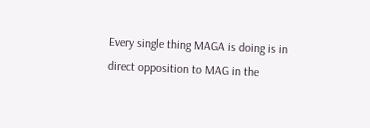Every single thing MAGA is doing is in direct opposition to MAG in the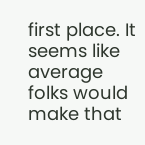first place. It seems like average folks would make that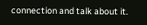connection and talk about it.